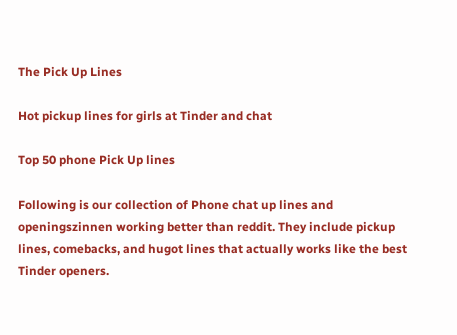The Pick Up Lines

Hot pickup lines for girls at Tinder and chat

Top 50 phone Pick Up lines

Following is our collection of Phone chat up lines and openingszinnen working better than reddit. They include pickup lines, comebacks, and hugot lines that actually works like the best Tinder openers.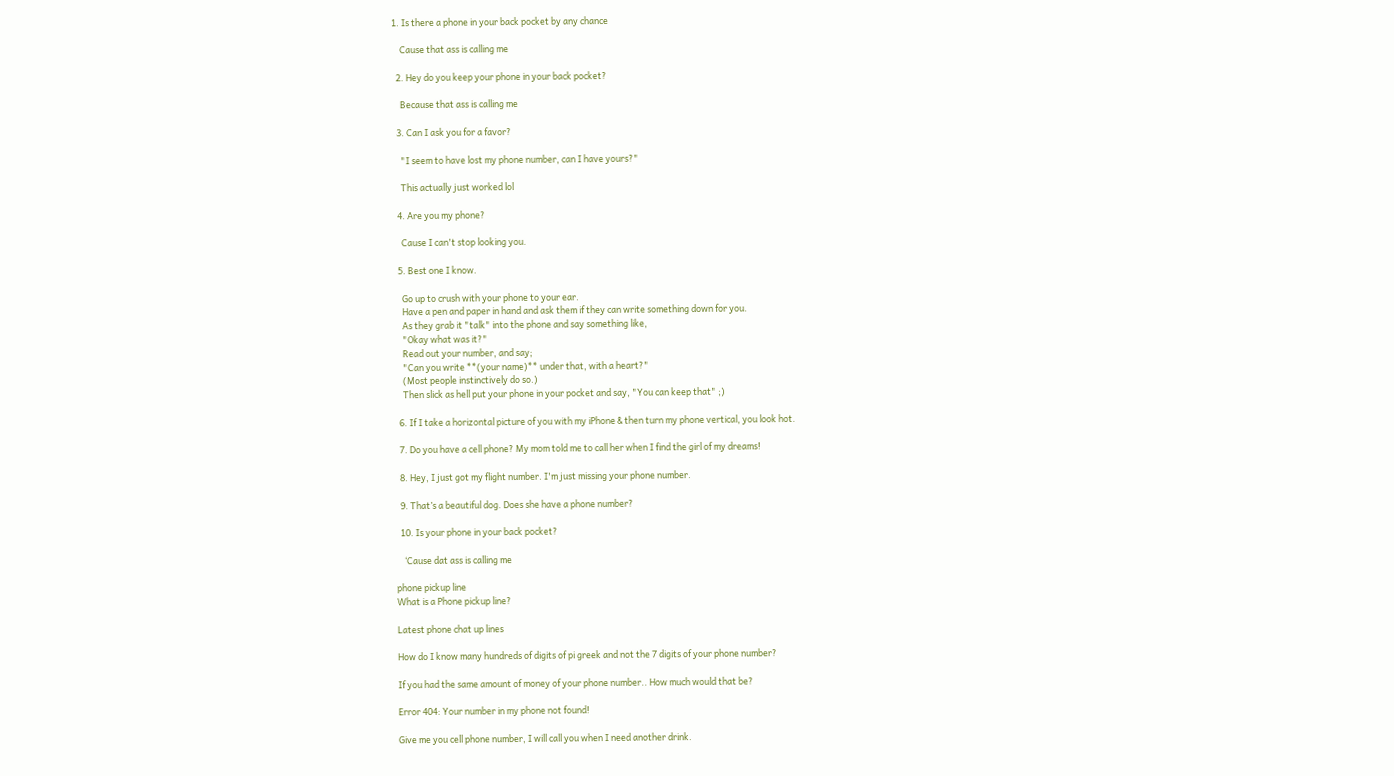1. Is there a phone in your back pocket by any chance

    Cause that ass is calling me

  2. Hey do you keep your phone in your back pocket?

    Because that ass is calling me

  3. Can I ask you for a favor?

    "I seem to have lost my phone number, can I have yours?"

    This actually just worked lol

  4. Are you my phone?

    Cause I can't stop looking you.

  5. Best one I know.

    Go up to crush with your phone to your ear.
    Have a pen and paper in hand and ask them if they can write something down for you.
    As they grab it "talk" into the phone and say something like,
    "Okay what was it?"
    Read out your number, and say;
    "Can you write **(your name)** under that, with a heart?"
    (Most people instinctively do so.)
    Then slick as hell put your phone in your pocket and say, "You can keep that" ;)

  6. If I take a horizontal picture of you with my iPhone & then turn my phone vertical, you look hot.

  7. Do you have a cell phone? My mom told me to call her when I find the girl of my dreams!

  8. Hey, I just got my flight number. I'm just missing your phone number.

  9. That’s a beautiful dog. Does she have a phone number?

  10. Is your phone in your back pocket?

    ‘Cause dat ass is calling me

phone pickup line
What is a Phone pickup line?

Latest phone chat up lines

How do I know many hundreds of digits of pi greek and not the 7 digits of your phone number?

If you had the same amount of money of your phone number.. How much would that be?

Error 404: Your number in my phone not found!

Give me you cell phone number, I will call you when I need another drink.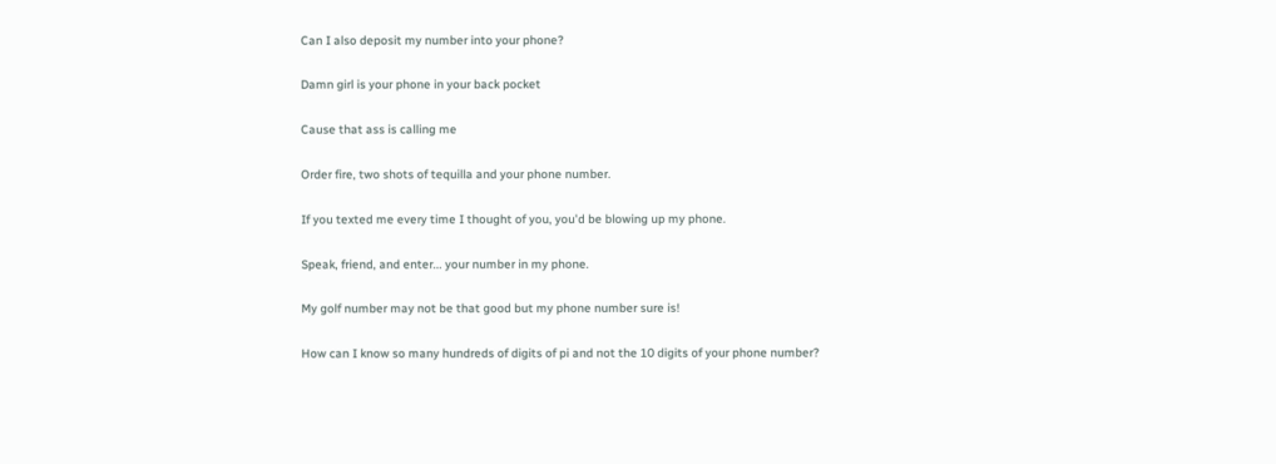Can I also deposit my number into your phone?

Damn girl is your phone in your back pocket

Cause that ass is calling me

Order fire, two shots of tequilla and your phone number.

If you texted me every time I thought of you, you'd be blowing up my phone.

Speak, friend, and enter... your number in my phone.

My golf number may not be that good but my phone number sure is!

How can I know so many hundreds of digits of pi and not the 10 digits of your phone number?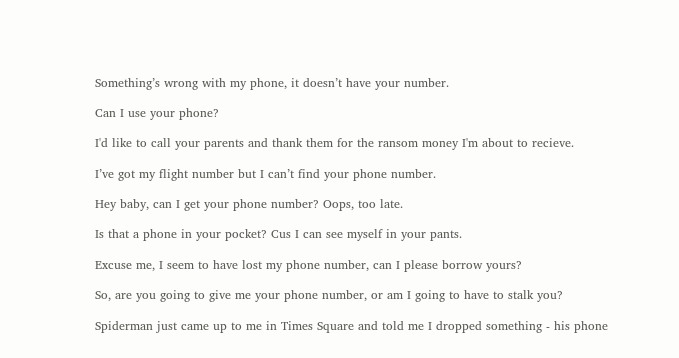Something’s wrong with my phone, it doesn’t have your number.

Can I use your phone?

I'd like to call your parents and thank them for the ransom money I'm about to recieve.

I’ve got my flight number but I can’t find your phone number.

Hey baby, can I get your phone number? Oops, too late.

Is that a phone in your pocket? Cus I can see myself in your pants.

Excuse me, I seem to have lost my phone number, can I please borrow yours?

So, are you going to give me your phone number, or am I going to have to stalk you?

Spiderman just came up to me in Times Square and told me I dropped something - his phone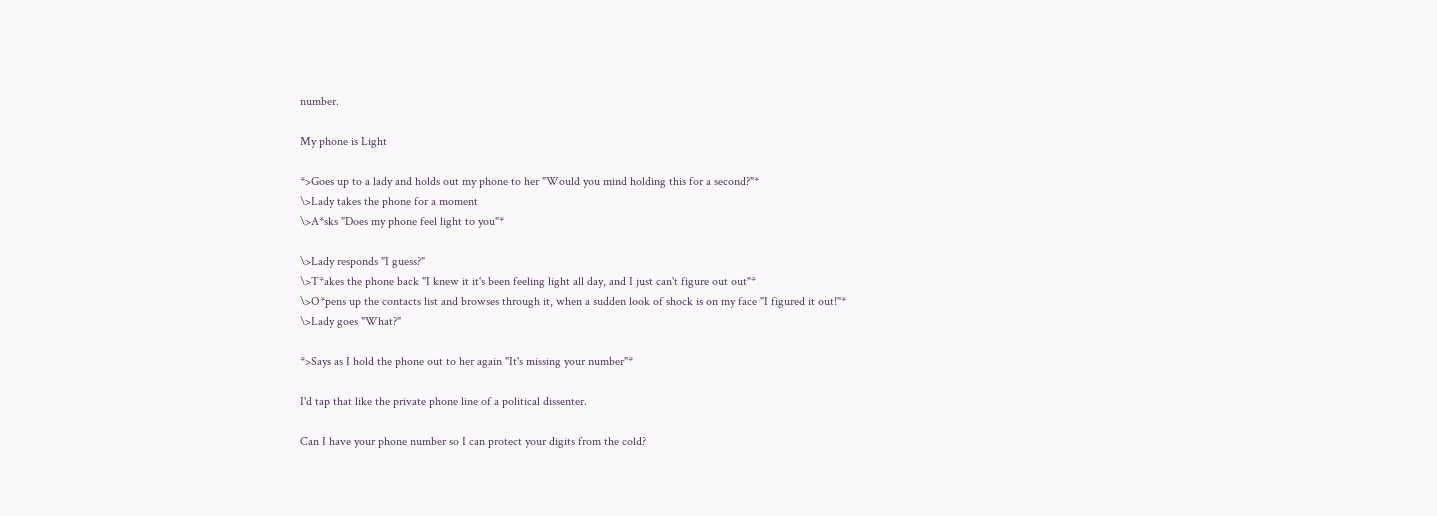number.

My phone is Light

*>Goes up to a lady and holds out my phone to her "Would you mind holding this for a second?"*
\>Lady takes the phone for a moment
\>A*sks "Does my phone feel light to you"*

\>Lady responds "I guess?"
\>T*akes the phone back "I knew it it's been feeling light all day, and I just can't figure out out"*
\>O*pens up the contacts list and browses through it, when a sudden look of shock is on my face "I figured it out!"*
\>Lady goes "What?"

*>Says as I hold the phone out to her again "It's missing your number"*

I'd tap that like the private phone line of a political dissenter.

Can I have your phone number so I can protect your digits from the cold?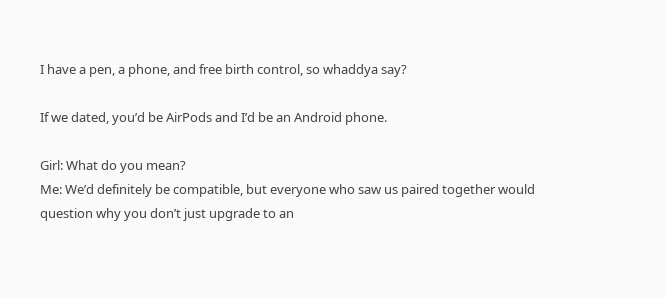I have a pen, a phone, and free birth control, so whaddya say?

If we dated, you’d be AirPods and I’d be an Android phone.

Girl: What do you mean?
Me: We’d definitely be compatible, but everyone who saw us paired together would question why you don’t just upgrade to an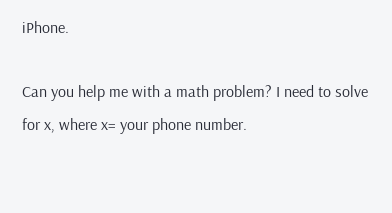iPhone.

Can you help me with a math problem? I need to solve for x, where x= your phone number.